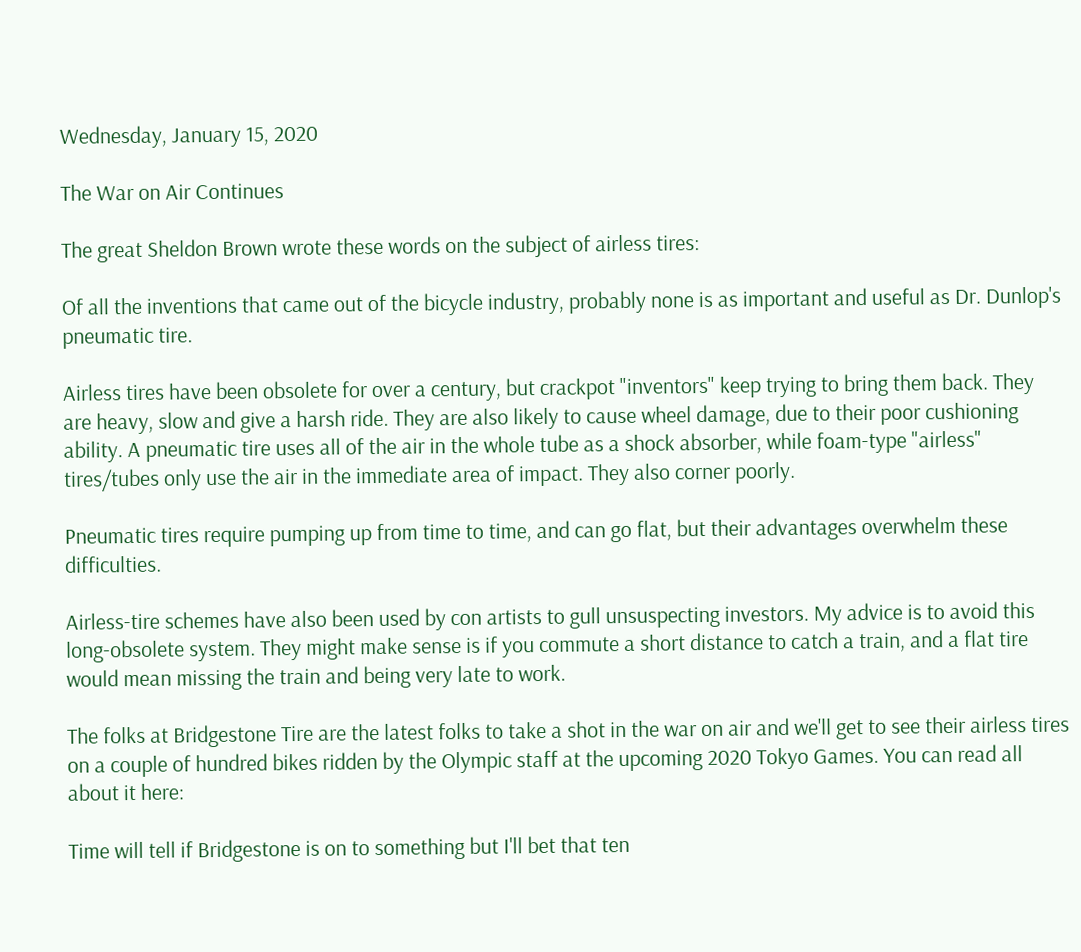Wednesday, January 15, 2020

The War on Air Continues

The great Sheldon Brown wrote these words on the subject of airless tires:

Of all the inventions that came out of the bicycle industry, probably none is as important and useful as Dr. Dunlop's pneumatic tire.

Airless tires have been obsolete for over a century, but crackpot "inventors" keep trying to bring them back. They are heavy, slow and give a harsh ride. They are also likely to cause wheel damage, due to their poor cushioning ability. A pneumatic tire uses all of the air in the whole tube as a shock absorber, while foam-type "airless" tires/tubes only use the air in the immediate area of impact. They also corner poorly.

Pneumatic tires require pumping up from time to time, and can go flat, but their advantages overwhelm these difficulties.

Airless-tire schemes have also been used by con artists to gull unsuspecting investors. My advice is to avoid this long-obsolete system. They might make sense is if you commute a short distance to catch a train, and a flat tire would mean missing the train and being very late to work.

The folks at Bridgestone Tire are the latest folks to take a shot in the war on air and we'll get to see their airless tires on a couple of hundred bikes ridden by the Olympic staff at the upcoming 2020 Tokyo Games. You can read all about it here:

Time will tell if Bridgestone is on to something but I'll bet that ten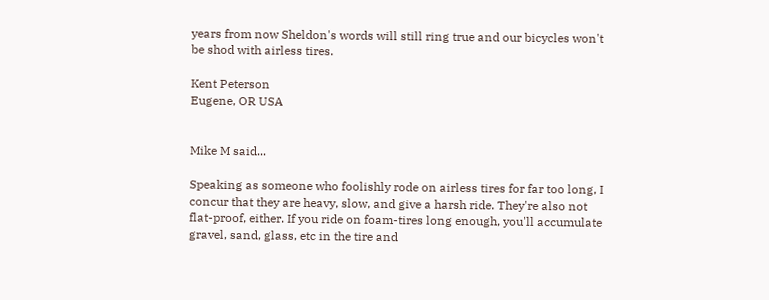years from now Sheldon's words will still ring true and our bicycles won't be shod with airless tires.

Kent Peterson
Eugene, OR USA


Mike M said...

Speaking as someone who foolishly rode on airless tires for far too long, I concur that they are heavy, slow, and give a harsh ride. They're also not flat-proof, either. If you ride on foam-tires long enough, you'll accumulate gravel, sand, glass, etc in the tire and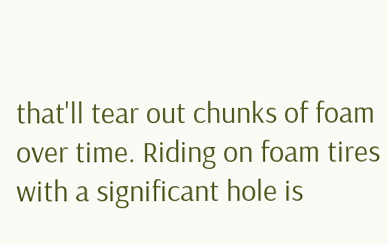that'll tear out chunks of foam over time. Riding on foam tires with a significant hole is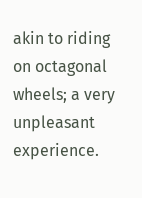akin to riding on octagonal wheels; a very unpleasant experience.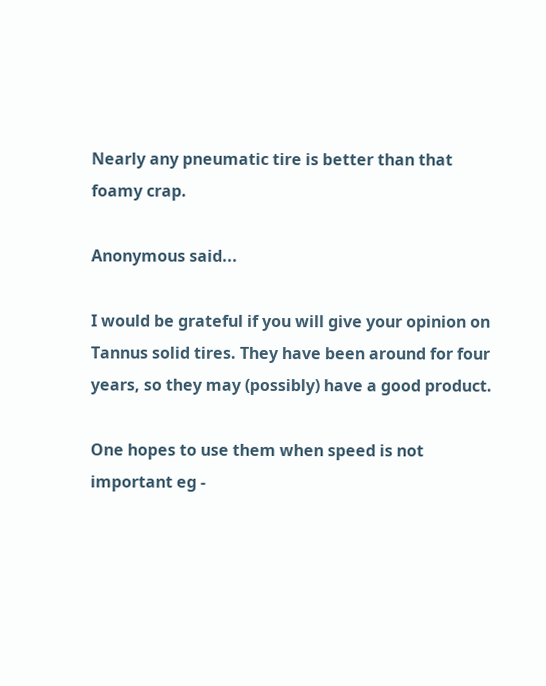Nearly any pneumatic tire is better than that foamy crap.

Anonymous said...

I would be grateful if you will give your opinion on Tannus solid tires. They have been around for four years, so they may (possibly) have a good product.

One hopes to use them when speed is not important eg -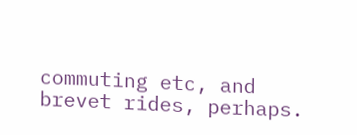commuting etc, and brevet rides, perhaps.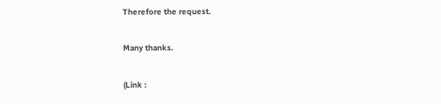Therefore the request.

Many thanks.

(Link :